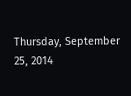Thursday, September 25, 2014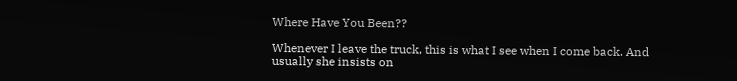Where Have You Been??

Whenever I leave the truck, this is what I see when I come back. And usually she insists on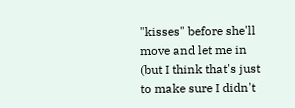"kisses" before she'll move and let me in (but I think that's just to make sure I didn't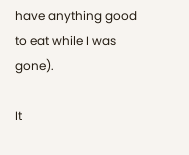have anything good to eat while I was gone).

It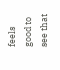feels good to see that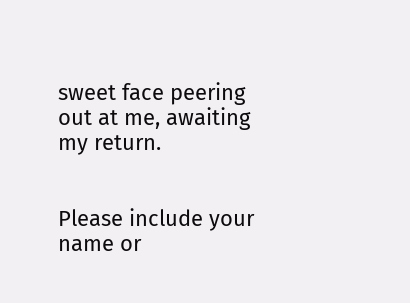sweet face peering out at me, awaiting my return.


Please include your name or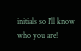initials so I'll know who you are!